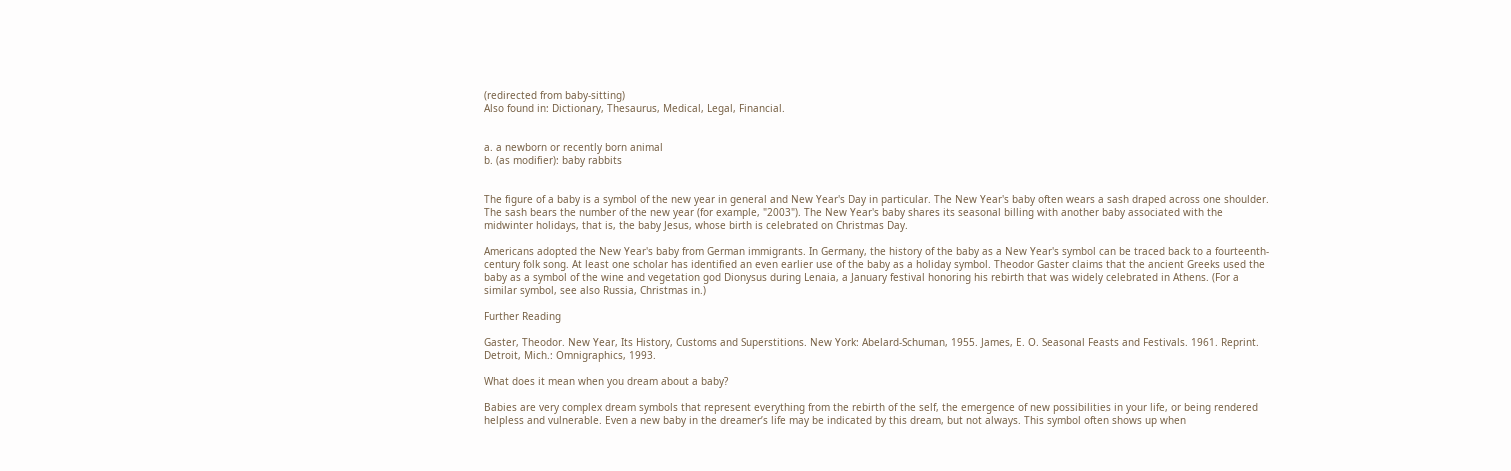(redirected from baby-sitting)
Also found in: Dictionary, Thesaurus, Medical, Legal, Financial.


a. a newborn or recently born animal
b. (as modifier): baby rabbits


The figure of a baby is a symbol of the new year in general and New Year's Day in particular. The New Year's baby often wears a sash draped across one shoulder. The sash bears the number of the new year (for example, "2003"). The New Year's baby shares its seasonal billing with another baby associated with the midwinter holidays, that is, the baby Jesus, whose birth is celebrated on Christmas Day.

Americans adopted the New Year's baby from German immigrants. In Germany, the history of the baby as a New Year's symbol can be traced back to a fourteenth-century folk song. At least one scholar has identified an even earlier use of the baby as a holiday symbol. Theodor Gaster claims that the ancient Greeks used the baby as a symbol of the wine and vegetation god Dionysus during Lenaia, a January festival honoring his rebirth that was widely celebrated in Athens. (For a similar symbol, see also Russia, Christmas in.)

Further Reading

Gaster, Theodor. New Year, Its History, Customs and Superstitions. New York: Abelard-Schuman, 1955. James, E. O. Seasonal Feasts and Festivals. 1961. Reprint. Detroit, Mich.: Omnigraphics, 1993.

What does it mean when you dream about a baby?

Babies are very complex dream symbols that represent everything from the rebirth of the self, the emergence of new possibilities in your life, or being rendered helpless and vulnerable. Even a new baby in the dreamer’s life may be indicated by this dream, but not always. This symbol often shows up when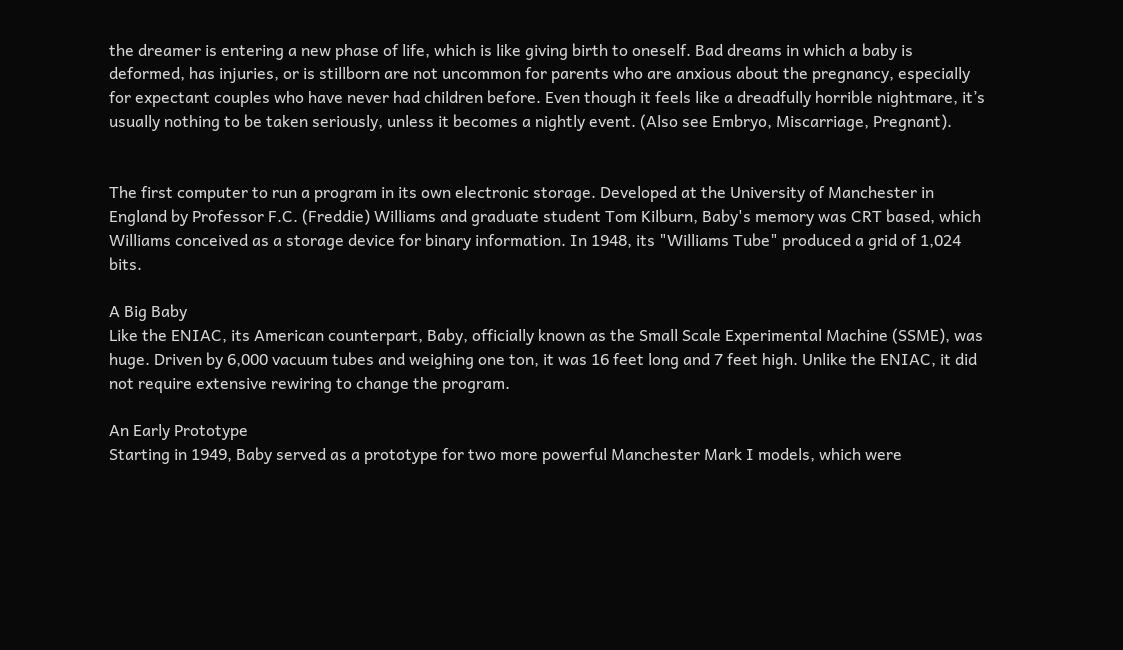the dreamer is entering a new phase of life, which is like giving birth to oneself. Bad dreams in which a baby is deformed, has injuries, or is stillborn are not uncommon for parents who are anxious about the pregnancy, especially for expectant couples who have never had children before. Even though it feels like a dreadfully horrible nightmare, it’s usually nothing to be taken seriously, unless it becomes a nightly event. (Also see Embryo, Miscarriage, Pregnant).


The first computer to run a program in its own electronic storage. Developed at the University of Manchester in England by Professor F.C. (Freddie) Williams and graduate student Tom Kilburn, Baby's memory was CRT based, which Williams conceived as a storage device for binary information. In 1948, its "Williams Tube" produced a grid of 1,024 bits.

A Big Baby
Like the ENIAC, its American counterpart, Baby, officially known as the Small Scale Experimental Machine (SSME), was huge. Driven by 6,000 vacuum tubes and weighing one ton, it was 16 feet long and 7 feet high. Unlike the ENIAC, it did not require extensive rewiring to change the program.

An Early Prototype
Starting in 1949, Baby served as a prototype for two more powerful Manchester Mark I models, which were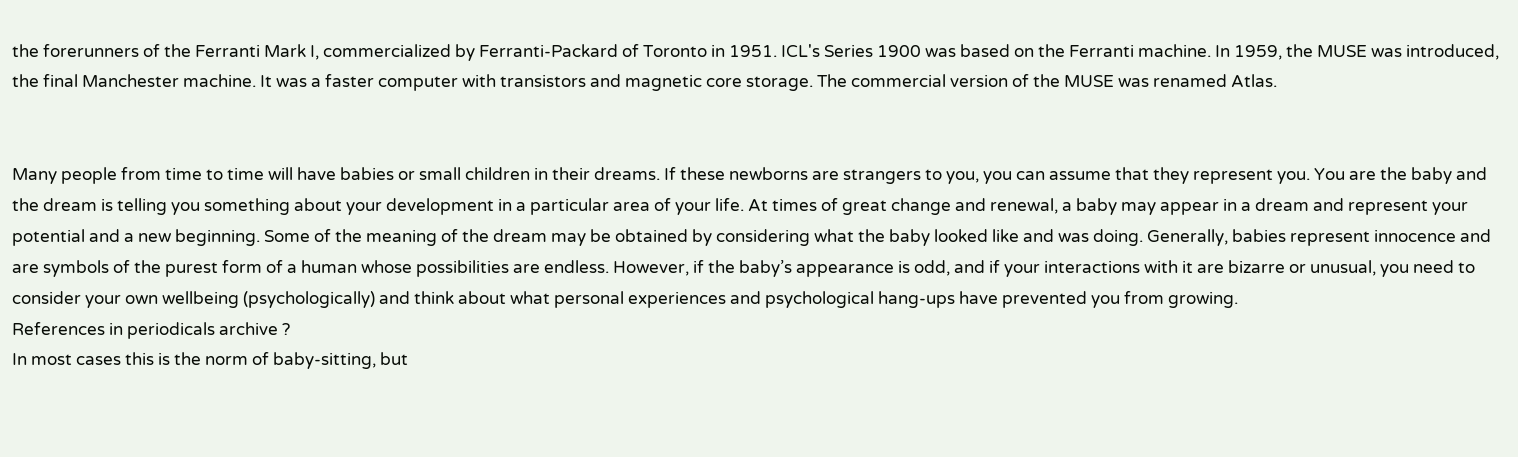the forerunners of the Ferranti Mark I, commercialized by Ferranti-Packard of Toronto in 1951. ICL's Series 1900 was based on the Ferranti machine. In 1959, the MUSE was introduced, the final Manchester machine. It was a faster computer with transistors and magnetic core storage. The commercial version of the MUSE was renamed Atlas.


Many people from time to time will have babies or small children in their dreams. If these newborns are strangers to you, you can assume that they represent you. You are the baby and the dream is telling you something about your development in a particular area of your life. At times of great change and renewal, a baby may appear in a dream and represent your potential and a new beginning. Some of the meaning of the dream may be obtained by considering what the baby looked like and was doing. Generally, babies represent innocence and are symbols of the purest form of a human whose possibilities are endless. However, if the baby’s appearance is odd, and if your interactions with it are bizarre or unusual, you need to consider your own wellbeing (psychologically) and think about what personal experiences and psychological hang-ups have prevented you from growing.
References in periodicals archive ?
In most cases this is the norm of baby-sitting, but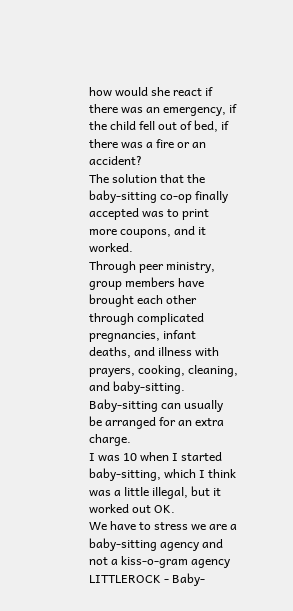how would she react if there was an emergency, if the child fell out of bed, if there was a fire or an accident?
The solution that the baby-sitting co-op finally accepted was to print more coupons, and it worked.
Through peer ministry, group members have brought each other through complicated pregnancies, infant deaths, and illness with prayers, cooking, cleaning, and baby-sitting.
Baby-sitting can usually be arranged for an extra charge.
I was 10 when I started baby-sitting, which I think was a little illegal, but it worked out OK.
We have to stress we are a baby-sitting agency and not a kiss-o-gram agency
LITTLEROCK - Baby-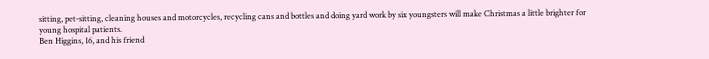sitting, pet-sitting, cleaning houses and motorcycles, recycling cans and bottles and doing yard work by six youngsters will make Christmas a little brighter for young hospital patients.
Ben Higgins, 16, and his friend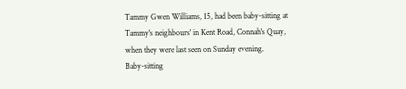Tammy Gwen Williams, 15, had been baby-sitting at Tammy's neighbours' in Kent Road, Connah's Quay, when they were last seen on Sunday evening.
Baby-sitting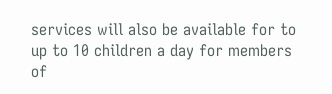services will also be available for to up to 10 children a day for members of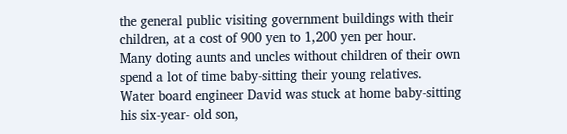the general public visiting government buildings with their children, at a cost of 900 yen to 1,200 yen per hour.
Many doting aunts and uncles without children of their own spend a lot of time baby-sitting their young relatives.
Water board engineer David was stuck at home baby-sitting his six-year- old son,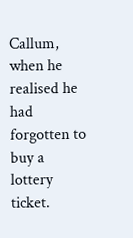Callum, when he realised he had forgotten to buy a lottery ticket.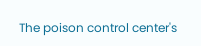The poison control center's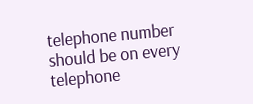telephone number should be on every telephone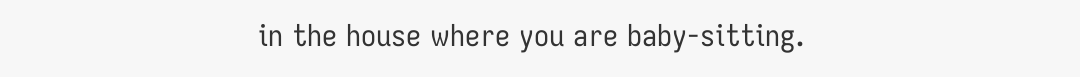in the house where you are baby-sitting.